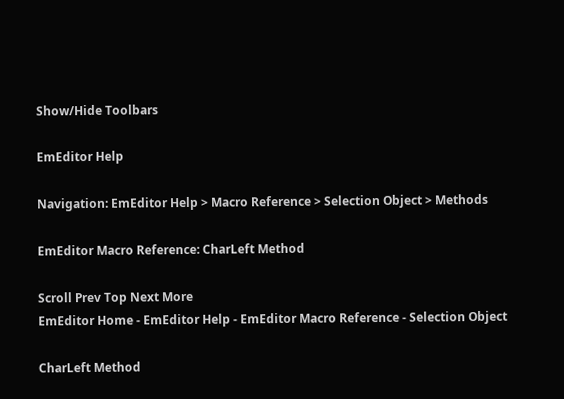Show/Hide Toolbars

EmEditor Help

Navigation: EmEditor Help > Macro Reference > Selection Object > Methods

EmEditor Macro Reference: CharLeft Method

Scroll Prev Top Next More
EmEditor Home - EmEditor Help - EmEditor Macro Reference - Selection Object

CharLeft Method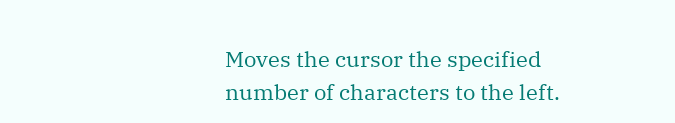Moves the cursor the specified number of characters to the left.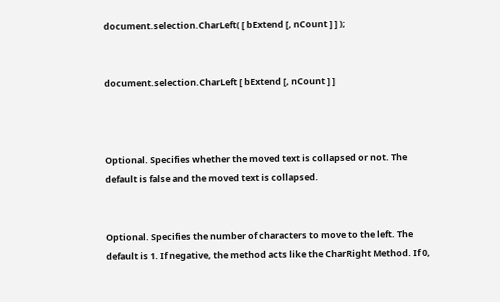document.selection.CharLeft( [ bExtend [, nCount ] ] );


document.selection.CharLeft [ bExtend [, nCount ] ]



Optional. Specifies whether the moved text is collapsed or not. The default is false and the moved text is collapsed.


Optional. Specifies the number of characters to move to the left. The default is 1. If negative, the method acts like the CharRight Method. If 0,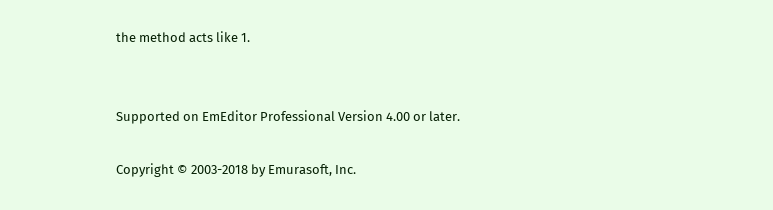the method acts like 1.


Supported on EmEditor Professional Version 4.00 or later.

Copyright © 2003-2018 by Emurasoft, Inc.